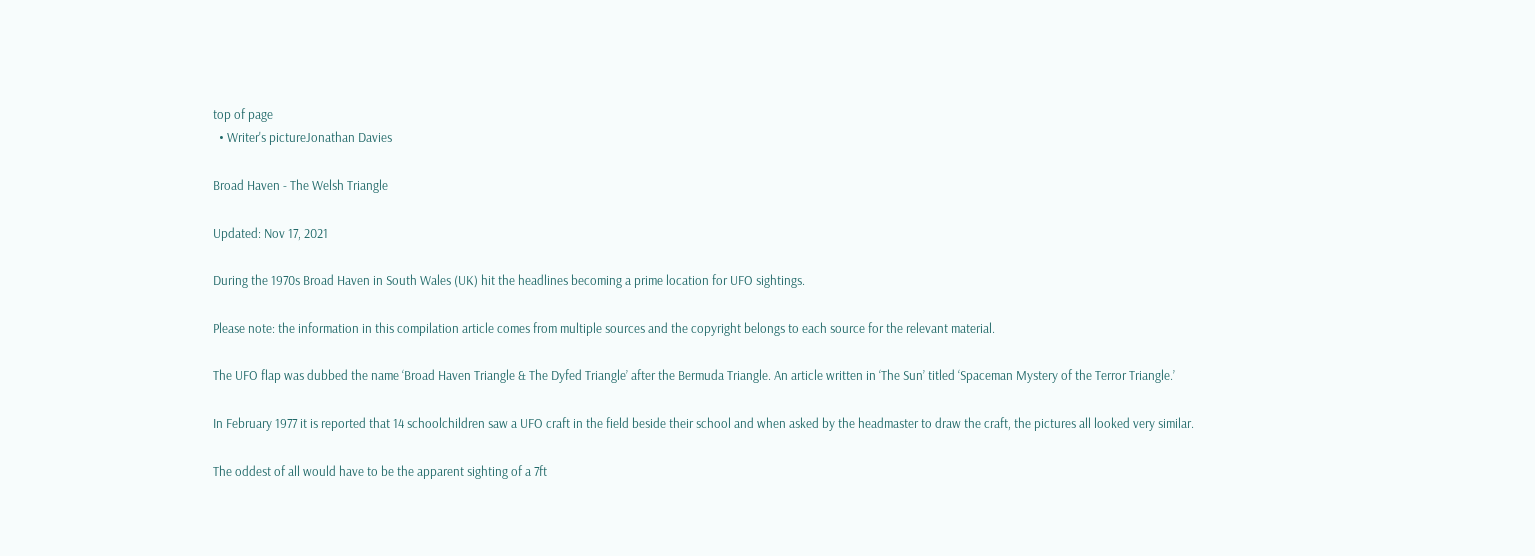top of page
  • Writer's pictureJonathan Davies

Broad Haven - The Welsh Triangle

Updated: Nov 17, 2021

During the 1970s Broad Haven in South Wales (UK) hit the headlines becoming a prime location for UFO sightings.

Please note: the information in this compilation article comes from multiple sources and the copyright belongs to each source for the relevant material.

The UFO flap was dubbed the name ‘Broad Haven Triangle & The Dyfed Triangle’ after the Bermuda Triangle. An article written in ‘The Sun’ titled ‘Spaceman Mystery of the Terror Triangle.’

In February 1977 it is reported that 14 schoolchildren saw a UFO craft in the field beside their school and when asked by the headmaster to draw the craft, the pictures all looked very similar.

The oddest of all would have to be the apparent sighting of a 7ft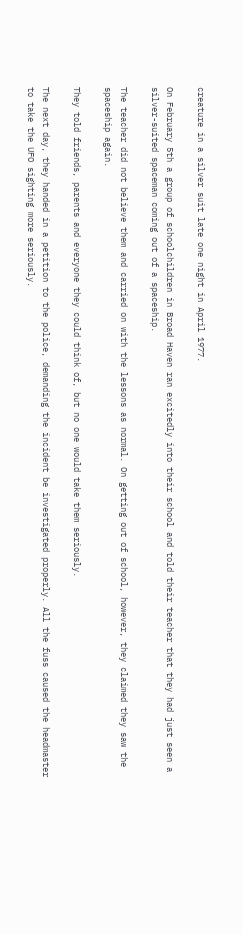creature in a silver suit late one night in April 1977.

On February 5th a group of schoolchildren in Broad Haven ran excitedly into their school and told their teacher that they had just seen a silver-suited spaceman coming out of a spaceship.

The teacher did not believe them and carried on with the lessons as normal. On getting out of school, however, they claimed they saw the spaceship again.

They told friends, parents and everyone they could think of, but no one would take them seriously.

The next day, they handed in a petition to the police, demanding the incident be investigated properly. All the fuss caused the headmaster to take the UFO sighting more seriously.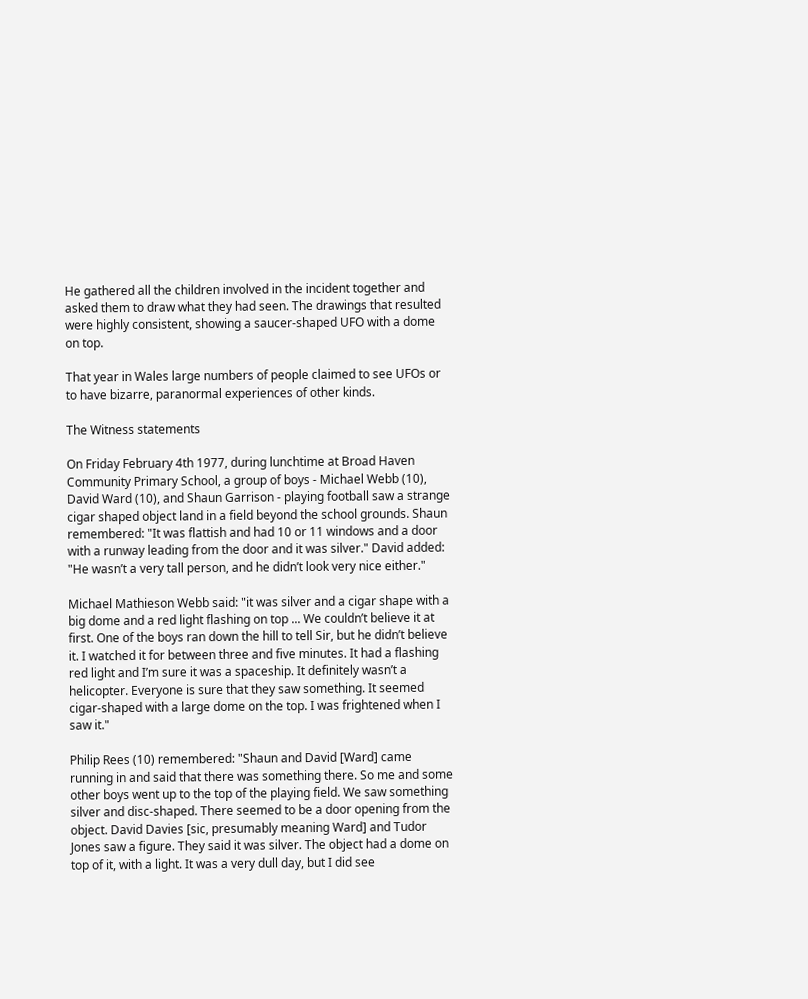He gathered all the children involved in the incident together and asked them to draw what they had seen. The drawings that resulted were highly consistent, showing a saucer-shaped UFO with a dome on top.

That year in Wales large numbers of people claimed to see UFOs or to have bizarre, paranormal experiences of other kinds.

The Witness statements

On Friday February 4th 1977, during lunchtime at Broad Haven Community Primary School, a group of boys - Michael Webb (10), David Ward (10), and Shaun Garrison - playing football saw a strange cigar shaped object land in a field beyond the school grounds. Shaun remembered: "It was flattish and had 10 or 11 windows and a door with a runway leading from the door and it was silver." David added: "He wasn’t a very tall person, and he didn’t look very nice either."

Michael Mathieson Webb said: "it was silver and a cigar shape with a big dome and a red light flashing on top ... We couldn’t believe it at first. One of the boys ran down the hill to tell Sir, but he didn’t believe it. I watched it for between three and five minutes. It had a flashing red light and I’m sure it was a spaceship. It definitely wasn’t a helicopter. Everyone is sure that they saw something. It seemed cigar-shaped with a large dome on the top. I was frightened when I saw it."

Philip Rees (10) remembered: "Shaun and David [Ward] came running in and said that there was something there. So me and some other boys went up to the top of the playing field. We saw something silver and disc-shaped. There seemed to be a door opening from the object. David Davies [sic, presumably meaning Ward] and Tudor Jones saw a figure. They said it was silver. The object had a dome on top of it, with a light. It was a very dull day, but I did see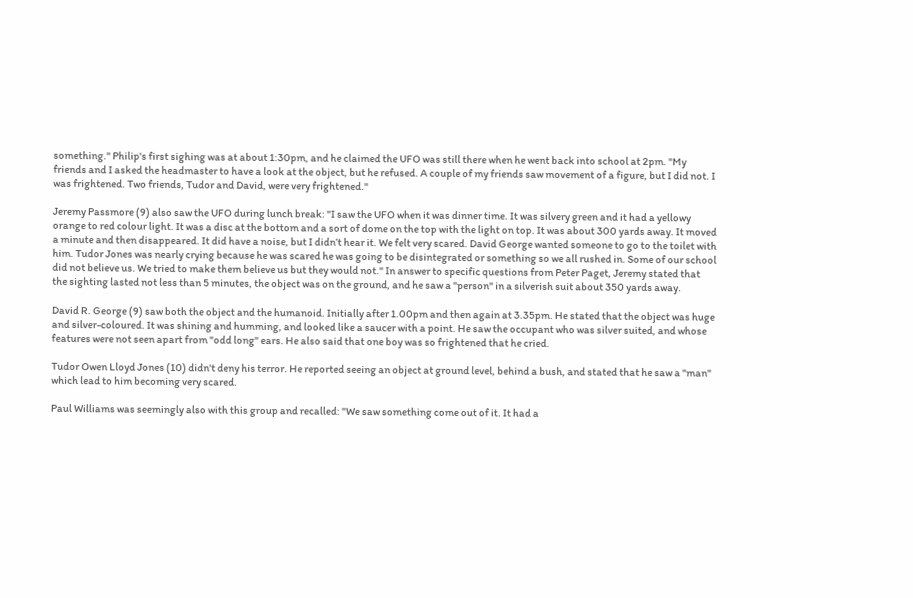something." Philip's first sighing was at about 1:30pm, and he claimed the UFO was still there when he went back into school at 2pm. "My friends and I asked the headmaster to have a look at the object, but he refused. A couple of my friends saw movement of a figure, but I did not. I was frightened. Two friends, Tudor and David, were very frightened."

Jeremy Passmore (9) also saw the UFO during lunch break: "I saw the UFO when it was dinner time. It was silvery green and it had a yellowy orange to red colour light. It was a disc at the bottom and a sort of dome on the top with the light on top. It was about 300 yards away. It moved a minute and then disappeared. It did have a noise, but I didn’t hear it. We felt very scared. David George wanted someone to go to the toilet with him. Tudor Jones was nearly crying because he was scared he was going to be disintegrated or something so we all rushed in. Some of our school did not believe us. We tried to make them believe us but they would not." In answer to specific questions from Peter Paget, Jeremy stated that the sighting lasted not less than 5 minutes, the object was on the ground, and he saw a "person" in a silverish suit about 350 yards away.

David R. George (9) saw both the object and the humanoid. Initially after 1.00pm and then again at 3.35pm. He stated that the object was huge and silver-coloured. It was shining and humming, and looked like a saucer with a point. He saw the occupant who was silver suited, and whose features were not seen apart from "odd long" ears. He also said that one boy was so frightened that he cried.

Tudor Owen Lloyd Jones (10) didn't deny his terror. He reported seeing an object at ground level, behind a bush, and stated that he saw a "man" which lead to him becoming very scared.

Paul Williams was seemingly also with this group and recalled: "We saw something come out of it. It had a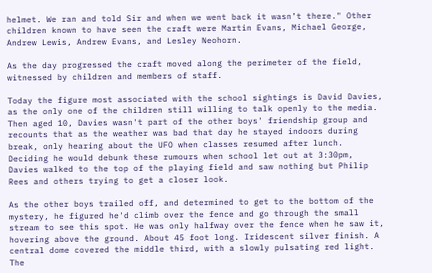helmet. We ran and told Sir and when we went back it wasn’t there." Other children known to have seen the craft were Martin Evans, Michael George, Andrew Lewis, Andrew Evans, and Lesley Neohorn.

As the day progressed the craft moved along the perimeter of the field, witnessed by children and members of staff.

Today the figure most associated with the school sightings is David Davies, as the only one of the children still willing to talk openly to the media. Then aged 10, Davies wasn't part of the other boys' friendship group and recounts that as the weather was bad that day he stayed indoors during break, only hearing about the UFO when classes resumed after lunch. Deciding he would debunk these rumours when school let out at 3:30pm, Davies walked to the top of the playing field and saw nothing but Philip Rees and others trying to get a closer look.

As the other boys trailed off, and determined to get to the bottom of the mystery, he figured he'd climb over the fence and go through the small stream to see this spot. He was only halfway over the fence when he saw it, hovering above the ground. About 45 foot long. Iridescent silver finish. A central dome covered the middle third, with a slowly pulsating red light. The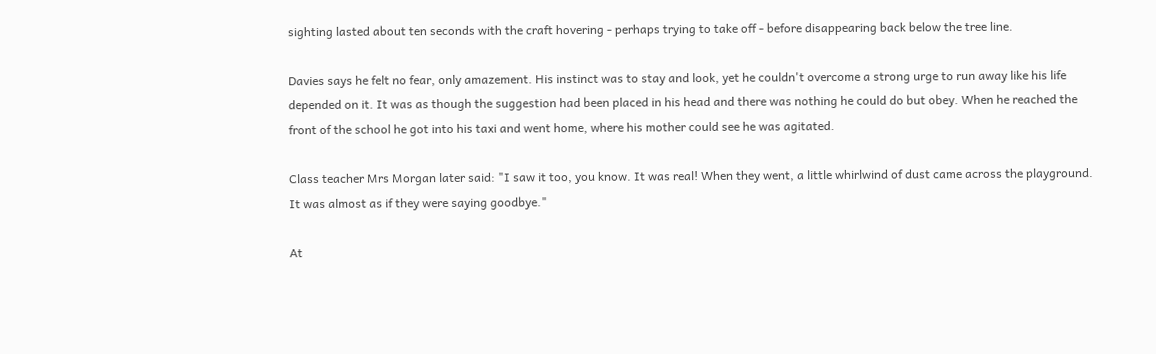sighting lasted about ten seconds with the craft hovering - perhaps trying to take off - before disappearing back below the tree line.

Davies says he felt no fear, only amazement. His instinct was to stay and look, yet he couldn't overcome a strong urge to run away like his life depended on it. It was as though the suggestion had been placed in his head and there was nothing he could do but obey. When he reached the front of the school he got into his taxi and went home, where his mother could see he was agitated.

Class teacher Mrs Morgan later said: "I saw it too, you know. It was real! When they went, a little whirlwind of dust came across the playground. It was almost as if they were saying goodbye."

At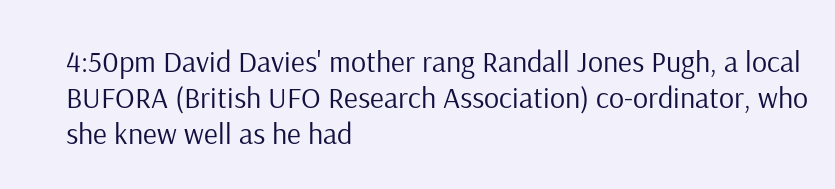4:50pm David Davies' mother rang Randall Jones Pugh, a local BUFORA (British UFO Research Association) co-ordinator, who she knew well as he had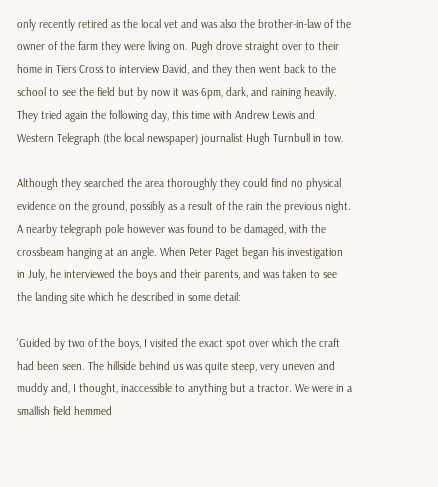only recently retired as the local vet and was also the brother-in-law of the owner of the farm they were living on. Pugh drove straight over to their home in Tiers Cross to interview David, and they then went back to the school to see the field but by now it was 6pm, dark, and raining heavily. They tried again the following day, this time with Andrew Lewis and Western Telegraph (the local newspaper) journalist Hugh Turnbull in tow.

Although they searched the area thoroughly they could find no physical evidence on the ground, possibly as a result of the rain the previous night. A nearby telegraph pole however was found to be damaged, with the crossbeam hanging at an angle. When Peter Paget began his investigation in July, he interviewed the boys and their parents, and was taken to see the landing site which he described in some detail:

'Guided by two of the boys, I visited the exact spot over which the craft had been seen. The hillside behind us was quite steep, very uneven and muddy and, I thought, inaccessible to anything but a tractor. We were in a smallish field hemmed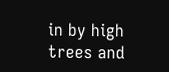in by high trees and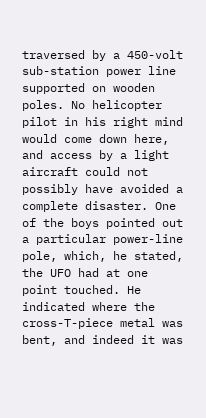traversed by a 450-volt sub-station power line supported on wooden poles. No helicopter pilot in his right mind would come down here, and access by a light aircraft could not possibly have avoided a complete disaster. One of the boys pointed out a particular power-line pole, which, he stated, the UFO had at one point touched. He indicated where the cross-T-piece metal was bent, and indeed it was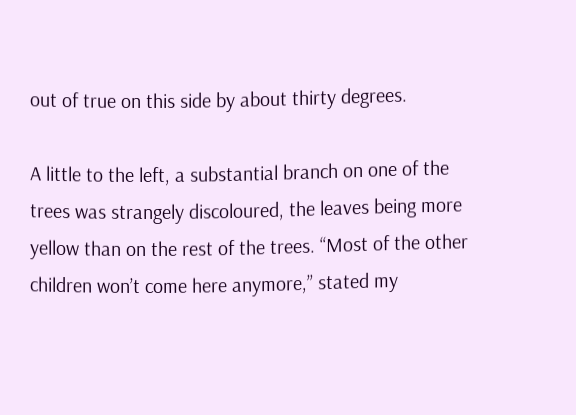out of true on this side by about thirty degrees.

A little to the left, a substantial branch on one of the trees was strangely discoloured, the leaves being more yellow than on the rest of the trees. “Most of the other children won’t come here anymore,” stated my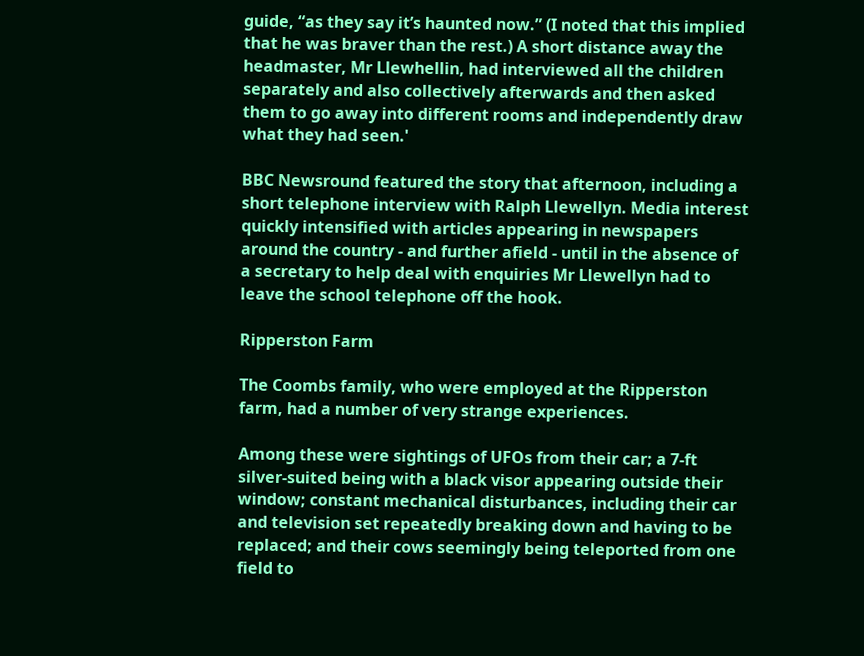guide, “as they say it’s haunted now.” (I noted that this implied that he was braver than the rest.) A short distance away the headmaster, Mr Llewhellin, had interviewed all the children separately and also collectively afterwards and then asked them to go away into different rooms and independently draw what they had seen.'

BBC Newsround featured the story that afternoon, including a short telephone interview with Ralph Llewellyn. Media interest quickly intensified with articles appearing in newspapers around the country - and further afield - until in the absence of a secretary to help deal with enquiries Mr Llewellyn had to leave the school telephone off the hook.

Ripperston Farm

The Coombs family, who were employed at the Ripperston farm, had a number of very strange experiences.

Among these were sightings of UFOs from their car; a 7-ft silver-suited being with a black visor appearing outside their window; constant mechanical disturbances, including their car and television set repeatedly breaking down and having to be replaced; and their cows seemingly being teleported from one field to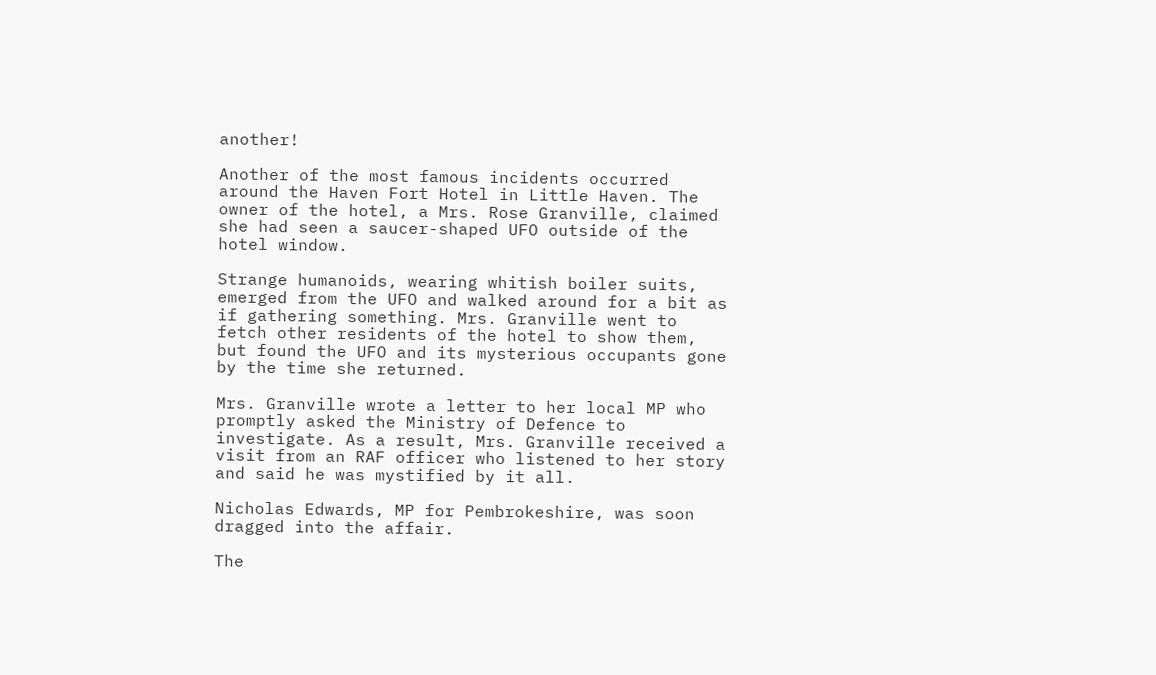another!

Another of the most famous incidents occurred around the Haven Fort Hotel in Little Haven. The owner of the hotel, a Mrs. Rose Granville, claimed she had seen a saucer-shaped UFO outside of the hotel window.

Strange humanoids, wearing whitish boiler suits, emerged from the UFO and walked around for a bit as if gathering something. Mrs. Granville went to fetch other residents of the hotel to show them, but found the UFO and its mysterious occupants gone by the time she returned.

Mrs. Granville wrote a letter to her local MP who promptly asked the Ministry of Defence to investigate. As a result, Mrs. Granville received a visit from an RAF officer who listened to her story and said he was mystified by it all.

Nicholas Edwards, MP for Pembrokeshire, was soon dragged into the affair.

The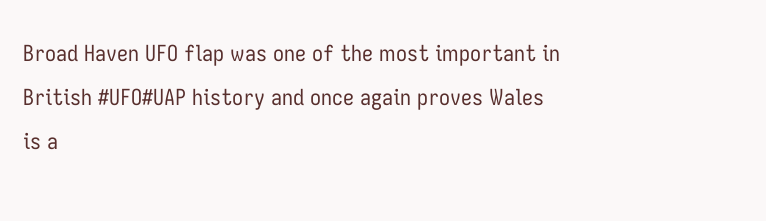Broad Haven UFO flap was one of the most important in British #UFO#UAP history and once again proves Wales is a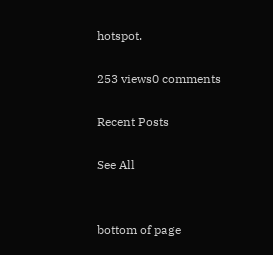hotspot.

253 views0 comments

Recent Posts

See All


bottom of page